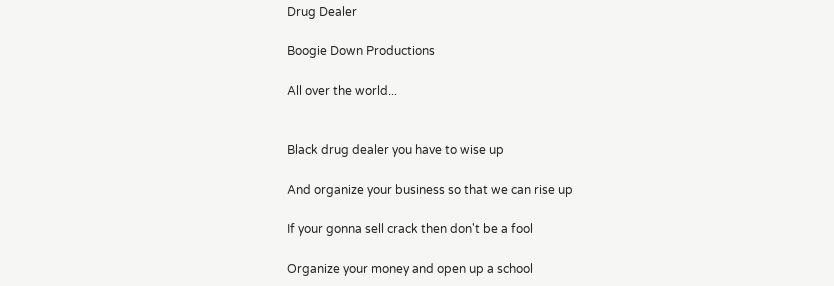Drug Dealer

Boogie Down Productions

All over the world...


Black drug dealer you have to wise up

And organize your business so that we can rise up

If your gonna sell crack then don't be a fool

Organize your money and open up a school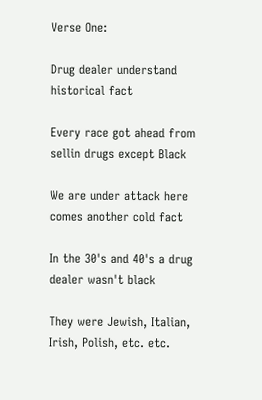Verse One:

Drug dealer understand historical fact

Every race got ahead from sellin drugs except Black

We are under attack here comes another cold fact

In the 30's and 40's a drug dealer wasn't black

They were Jewish, Italian, Irish, Polish, etc. etc.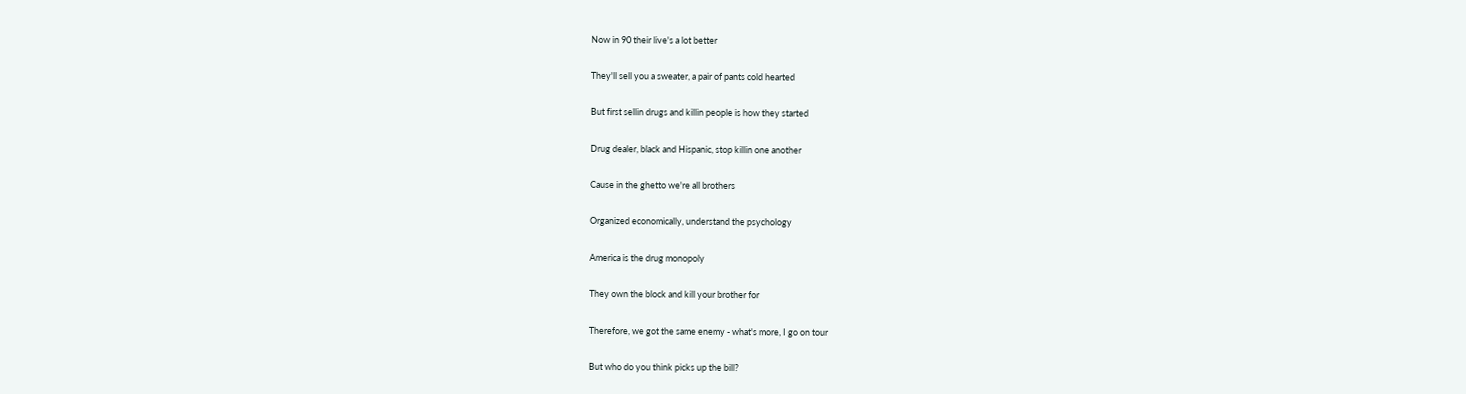Now in 90 their live's a lot better

They'll sell you a sweater, a pair of pants cold hearted

But first sellin drugs and killin people is how they started

Drug dealer, black and Hispanic, stop killin one another

Cause in the ghetto we're all brothers

Organized economically, understand the psychology

America is the drug monopoly

They own the block and kill your brother for

Therefore, we got the same enemy - what's more, I go on tour

But who do you think picks up the bill?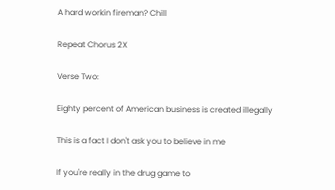A hard workin fireman? Chill

Repeat Chorus 2X

Verse Two:

Eighty percent of American business is created illegally

This is a fact I don't ask you to believe in me

If you're really in the drug game to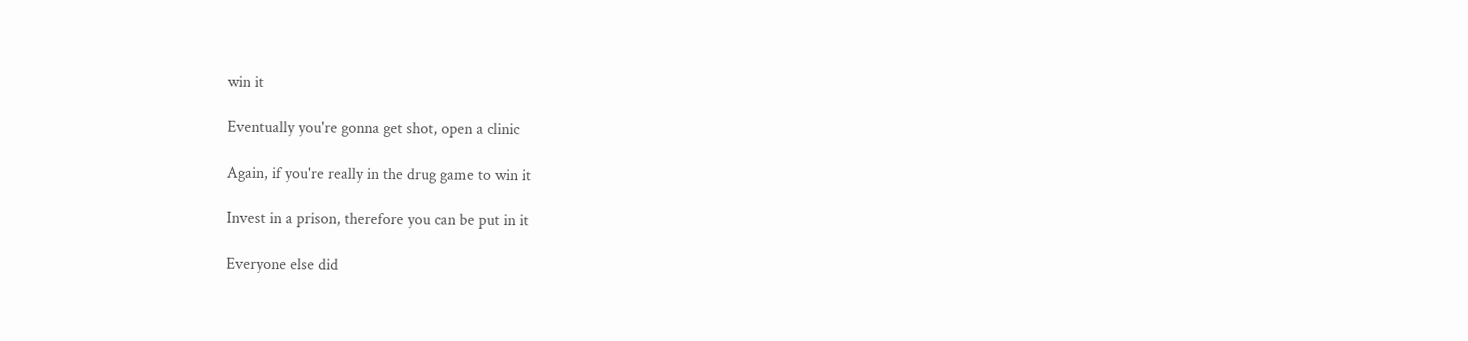win it

Eventually you're gonna get shot, open a clinic

Again, if you're really in the drug game to win it

Invest in a prison, therefore you can be put in it

Everyone else did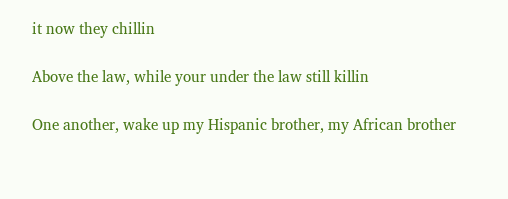it now they chillin

Above the law, while your under the law still killin

One another, wake up my Hispanic brother, my African brother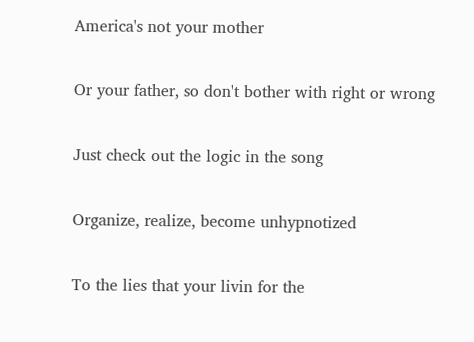America's not your mother

Or your father, so don't bother with right or wrong

Just check out the logic in the song

Organize, realize, become unhypnotized

To the lies that your livin for the